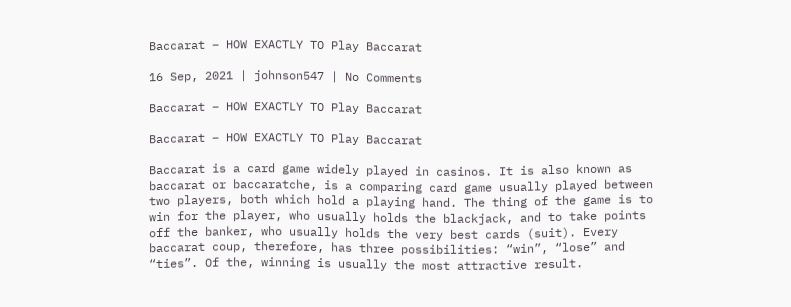Baccarat – HOW EXACTLY TO Play Baccarat

16 Sep, 2021 | johnson547 | No Comments

Baccarat – HOW EXACTLY TO Play Baccarat

Baccarat – HOW EXACTLY TO Play Baccarat

Baccarat is a card game widely played in casinos. It is also known as baccarat or baccaratche, is a comparing card game usually played between two players, both which hold a playing hand. The thing of the game is to win for the player, who usually holds the blackjack, and to take points off the banker, who usually holds the very best cards (suit). Every baccarat coup, therefore, has three possibilities: “win”, “lose” and “ties”. Of the, winning is usually the most attractive result.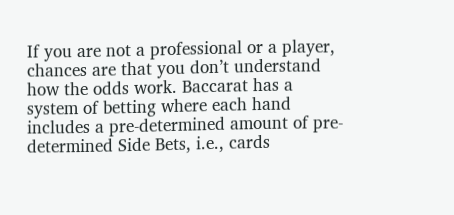If you are not a professional or a player, chances are that you don’t understand how the odds work. Baccarat has a system of betting where each hand includes a pre-determined amount of pre-determined Side Bets, i.e., cards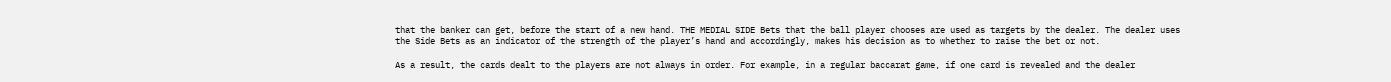that the banker can get, before the start of a new hand. THE MEDIAL SIDE Bets that the ball player chooses are used as targets by the dealer. The dealer uses the Side Bets as an indicator of the strength of the player’s hand and accordingly, makes his decision as to whether to raise the bet or not.

As a result, the cards dealt to the players are not always in order. For example, in a regular baccarat game, if one card is revealed and the dealer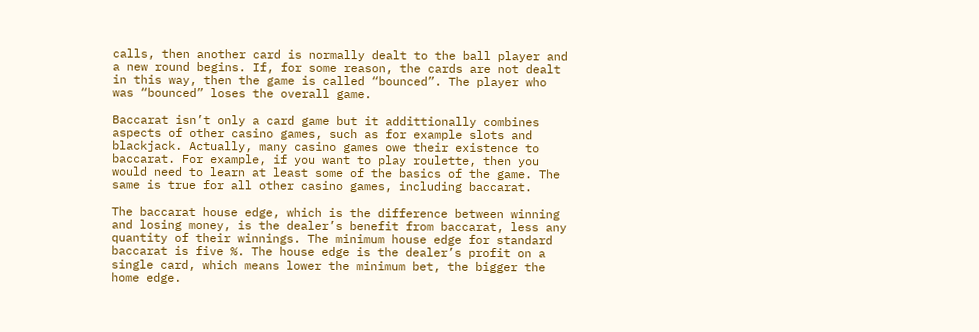calls, then another card is normally dealt to the ball player and a new round begins. If, for some reason, the cards are not dealt in this way, then the game is called “bounced”. The player who was “bounced” loses the overall game.

Baccarat isn’t only a card game but it addittionally combines aspects of other casino games, such as for example slots and blackjack. Actually, many casino games owe their existence to baccarat. For example, if you want to play roulette, then you would need to learn at least some of the basics of the game. The same is true for all other casino games, including baccarat.

The baccarat house edge, which is the difference between winning and losing money, is the dealer’s benefit from baccarat, less any quantity of their winnings. The minimum house edge for standard baccarat is five %. The house edge is the dealer’s profit on a single card, which means lower the minimum bet, the bigger the home edge.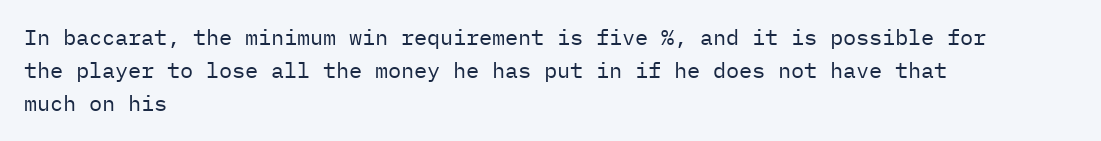In baccarat, the minimum win requirement is five %, and it is possible for the player to lose all the money he has put in if he does not have that much on his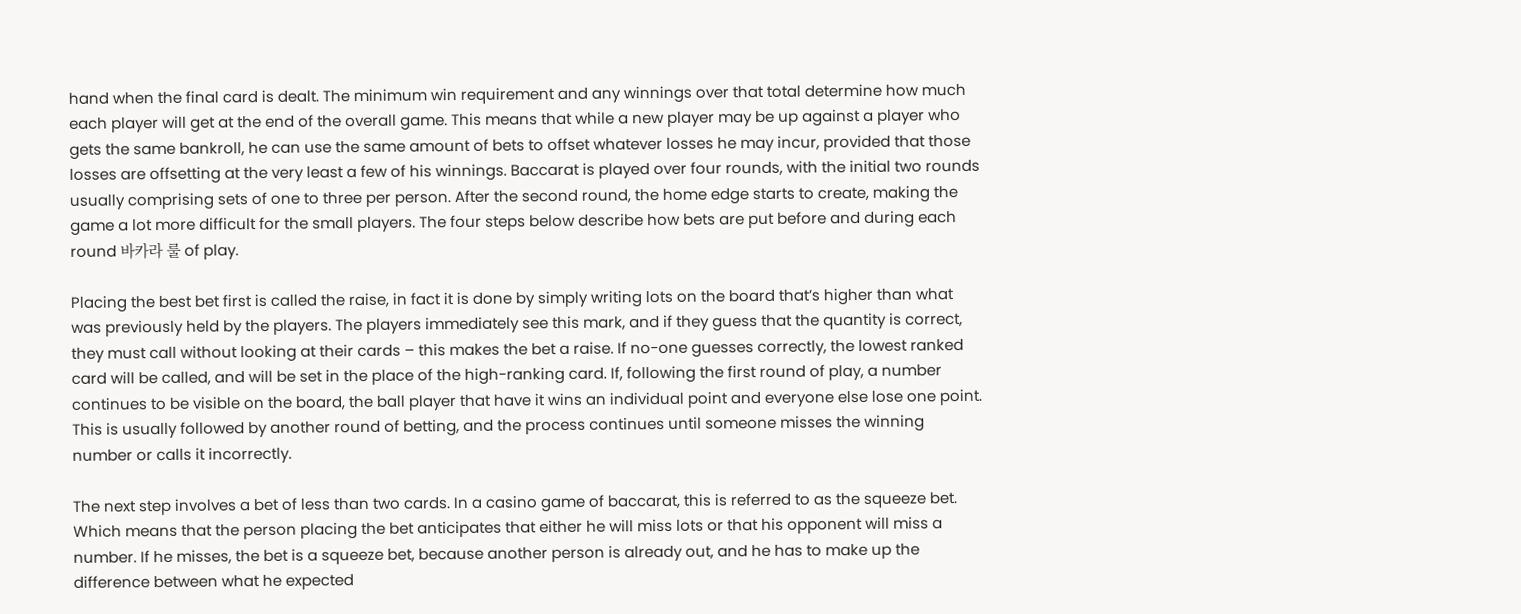hand when the final card is dealt. The minimum win requirement and any winnings over that total determine how much each player will get at the end of the overall game. This means that while a new player may be up against a player who gets the same bankroll, he can use the same amount of bets to offset whatever losses he may incur, provided that those losses are offsetting at the very least a few of his winnings. Baccarat is played over four rounds, with the initial two rounds usually comprising sets of one to three per person. After the second round, the home edge starts to create, making the game a lot more difficult for the small players. The four steps below describe how bets are put before and during each round 바카라 룰 of play.

Placing the best bet first is called the raise, in fact it is done by simply writing lots on the board that’s higher than what was previously held by the players. The players immediately see this mark, and if they guess that the quantity is correct, they must call without looking at their cards – this makes the bet a raise. If no-one guesses correctly, the lowest ranked card will be called, and will be set in the place of the high-ranking card. If, following the first round of play, a number continues to be visible on the board, the ball player that have it wins an individual point and everyone else lose one point. This is usually followed by another round of betting, and the process continues until someone misses the winning number or calls it incorrectly.

The next step involves a bet of less than two cards. In a casino game of baccarat, this is referred to as the squeeze bet. Which means that the person placing the bet anticipates that either he will miss lots or that his opponent will miss a number. If he misses, the bet is a squeeze bet, because another person is already out, and he has to make up the difference between what he expected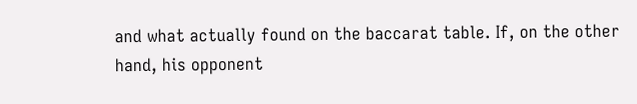and what actually found on the baccarat table. If, on the other hand, his opponent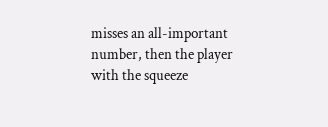misses an all-important number, then the player with the squeeze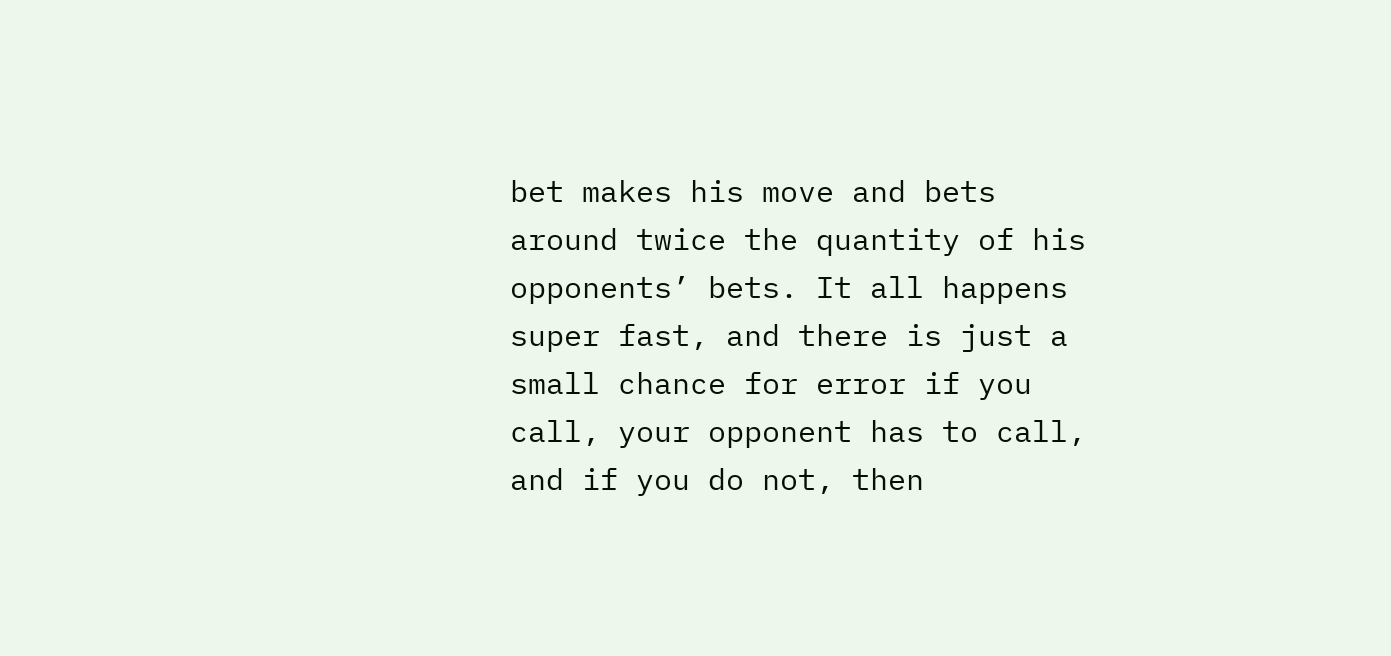bet makes his move and bets around twice the quantity of his opponents’ bets. It all happens super fast, and there is just a small chance for error if you call, your opponent has to call, and if you do not, then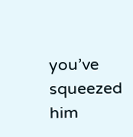you’ve squeezed him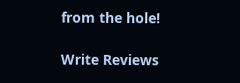from the hole!

Write Reviews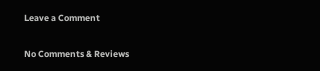Leave a Comment

No Comments & Reviews